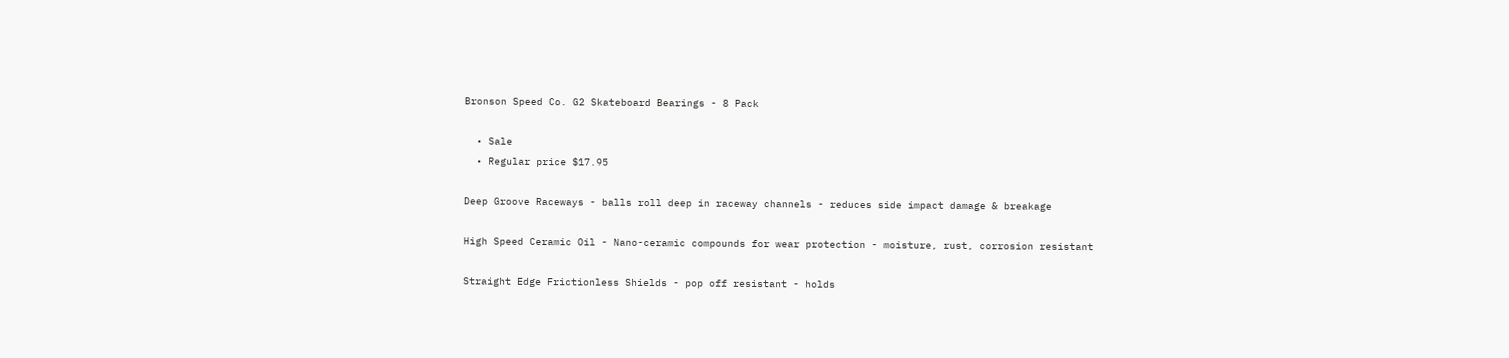Bronson Speed Co. G2 Skateboard Bearings - 8 Pack

  • Sale
  • Regular price $17.95

Deep Groove Raceways - balls roll deep in raceway channels - reduces side impact damage & breakage

High Speed Ceramic Oil - Nano-ceramic compounds for wear protection - moisture, rust, corrosion resistant

Straight Edge Frictionless Shields - pop off resistant - holds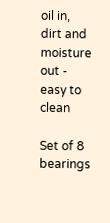oil in, dirt and moisture out - easy to clean

Set of 8 bearings